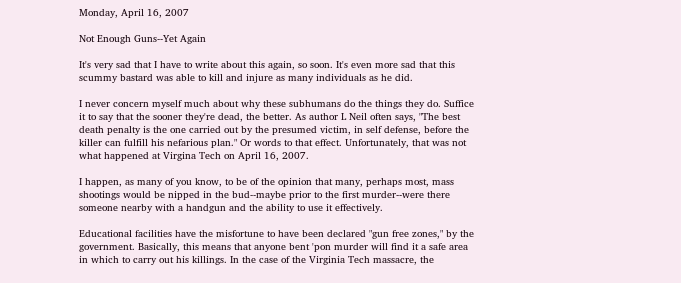Monday, April 16, 2007

Not Enough Guns--Yet Again

It's very sad that I have to write about this again, so soon. It's even more sad that this scummy bastard was able to kill and injure as many individuals as he did.

I never concern myself much about why these subhumans do the things they do. Suffice it to say that the sooner they're dead, the better. As author L Neil often says, "The best death penalty is the one carried out by the presumed victim, in self defense, before the killer can fulfill his nefarious plan." Or words to that effect. Unfortunately, that was not what happened at Virgina Tech on April 16, 2007.

I happen, as many of you know, to be of the opinion that many, perhaps most, mass shootings would be nipped in the bud--maybe prior to the first murder--were there someone nearby with a handgun and the ability to use it effectively.

Educational facilities have the misfortune to have been declared "gun free zones," by the government. Basically, this means that anyone bent 'pon murder will find it a safe area in which to carry out his killings. In the case of the Virginia Tech massacre, the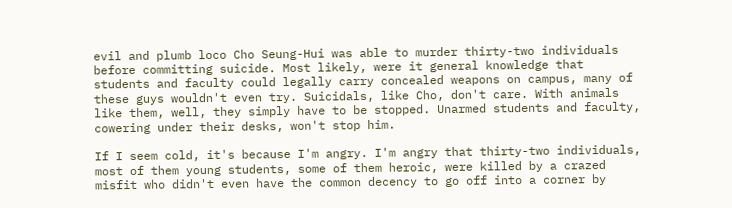evil and plumb loco Cho Seung-Hui was able to murder thirty-two individuals before committing suicide. Most likely, were it general knowledge that students and faculty could legally carry concealed weapons on campus, many of these guys wouldn't even try. Suicidals, like Cho, don't care. With animals like them, well, they simply have to be stopped. Unarmed students and faculty, cowering under their desks, won't stop him.

If I seem cold, it's because I'm angry. I'm angry that thirty-two individuals, most of them young students, some of them heroic, were killed by a crazed misfit who didn't even have the common decency to go off into a corner by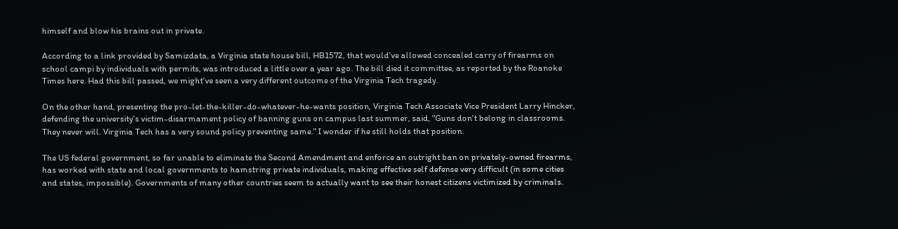himself and blow his brains out in private.

According to a link provided by Samizdata, a Virginia state house bill, HB1572, that would've allowed concealed carry of firearms on school campi by individuals with permits, was introduced a little over a year ago. The bill died it committee, as reported by the Roanoke Times here. Had this bill passed, we might've seen a very different outcome of the Virginia Tech tragedy.

On the other hand, presenting the pro-let-the-killer-do-whatever-he-wants position, Virginia Tech Associate Vice President Larry Hincker, defending the university's victim-disarmament policy of banning guns on campus last summer, said, "Guns don't belong in classrooms. They never will. Virginia Tech has a very sound policy preventing same." I wonder if he still holds that position.

The US federal government, so far unable to eliminate the Second Amendment and enforce an outright ban on privately-owned firearms, has worked with state and local governments to hamstring private individuals, making effective self defense very difficult (in some cities and states, impossible). Governments of many other countries seem to actually want to see their honest citizens victimized by criminals.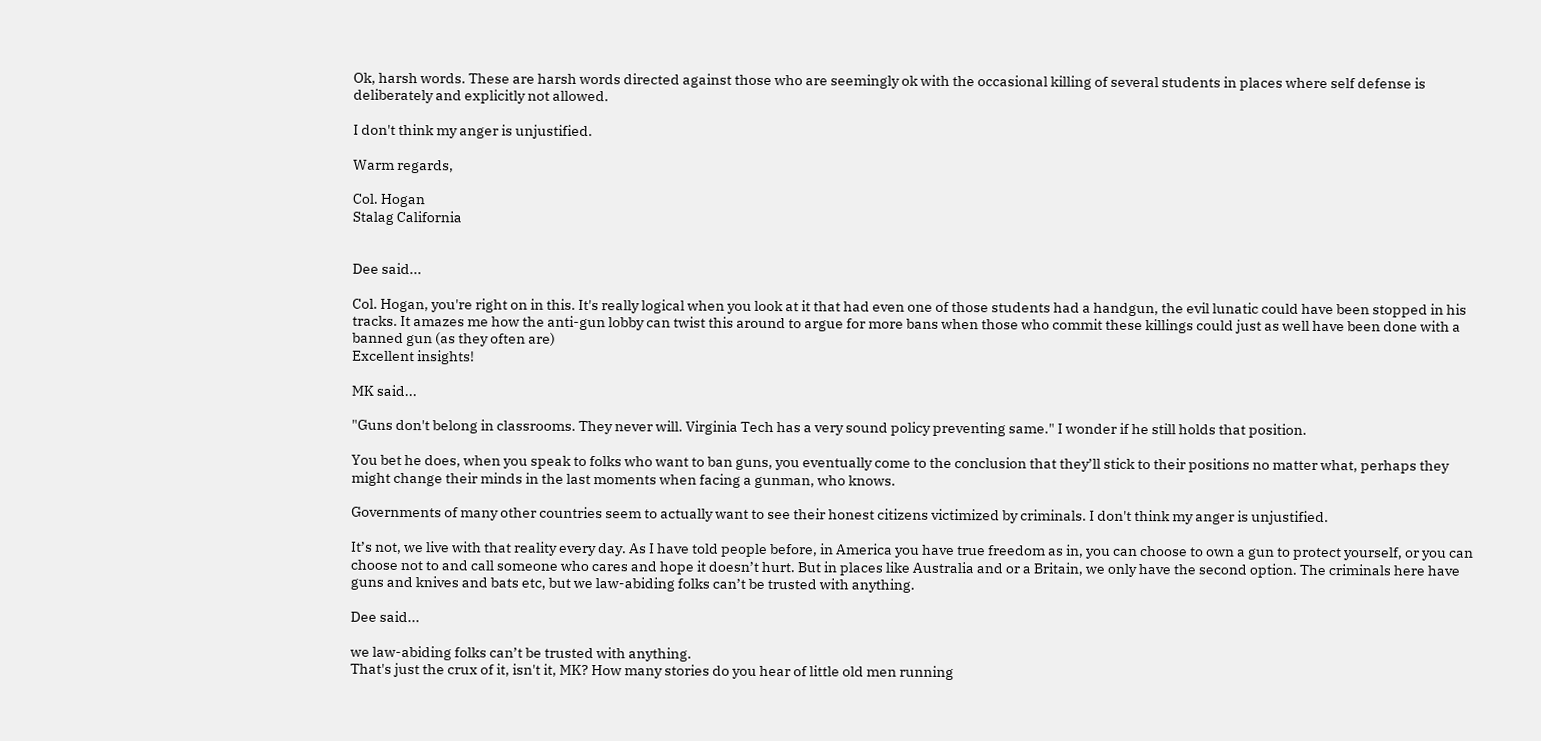Ok, harsh words. These are harsh words directed against those who are seemingly ok with the occasional killing of several students in places where self defense is deliberately and explicitly not allowed.

I don't think my anger is unjustified.

Warm regards,

Col. Hogan
Stalag California


Dee said...

Col. Hogan, you're right on in this. It's really logical when you look at it that had even one of those students had a handgun, the evil lunatic could have been stopped in his tracks. It amazes me how the anti-gun lobby can twist this around to argue for more bans when those who commit these killings could just as well have been done with a banned gun (as they often are)
Excellent insights!

MK said...

"Guns don't belong in classrooms. They never will. Virginia Tech has a very sound policy preventing same." I wonder if he still holds that position.

You bet he does, when you speak to folks who want to ban guns, you eventually come to the conclusion that they’ll stick to their positions no matter what, perhaps they might change their minds in the last moments when facing a gunman, who knows.

Governments of many other countries seem to actually want to see their honest citizens victimized by criminals. I don't think my anger is unjustified.

It’s not, we live with that reality every day. As I have told people before, in America you have true freedom as in, you can choose to own a gun to protect yourself, or you can choose not to and call someone who cares and hope it doesn’t hurt. But in places like Australia and or a Britain, we only have the second option. The criminals here have guns and knives and bats etc, but we law-abiding folks can’t be trusted with anything.

Dee said...

we law-abiding folks can’t be trusted with anything.
That's just the crux of it, isn't it, MK? How many stories do you hear of little old men running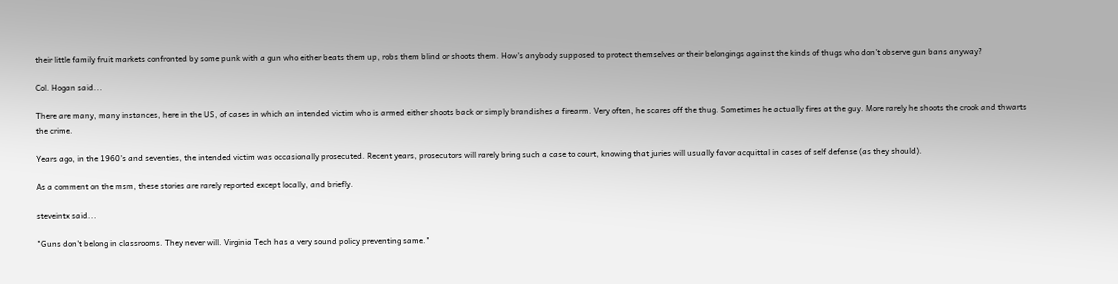their little family fruit markets confronted by some punk with a gun who either beats them up, robs them blind or shoots them. How's anybody supposed to protect themselves or their belongings against the kinds of thugs who don't observe gun bans anyway?

Col. Hogan said...

There are many, many instances, here in the US, of cases in which an intended victim who is armed either shoots back or simply brandishes a firearm. Very often, he scares off the thug. Sometimes he actually fires at the guy. More rarely he shoots the crook and thwarts the crime.

Years ago, in the 1960's and seventies, the intended victim was occasionally prosecuted. Recent years, prosecutors will rarely bring such a case to court, knowing that juries will usually favor acquittal in cases of self defense (as they should).

As a comment on the msm, these stories are rarely reported except locally, and briefly.

steveintx said...

"Guns don't belong in classrooms. They never will. Virginia Tech has a very sound policy preventing same."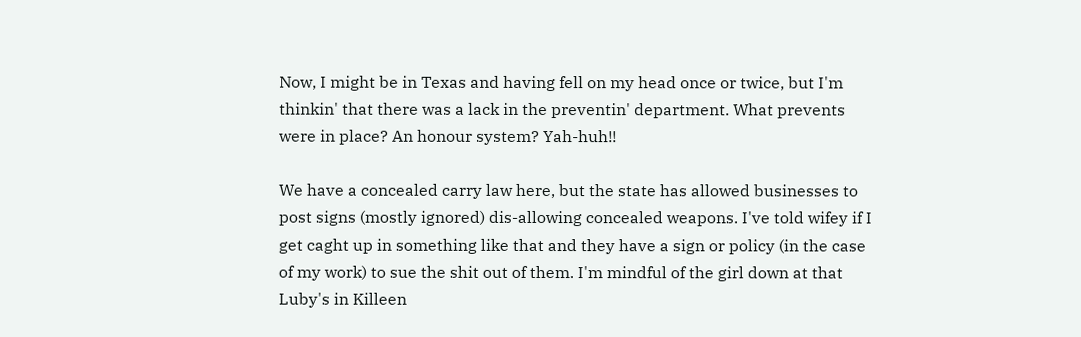Now, I might be in Texas and having fell on my head once or twice, but I'm thinkin' that there was a lack in the preventin' department. What prevents were in place? An honour system? Yah-huh!!

We have a concealed carry law here, but the state has allowed businesses to post signs (mostly ignored) dis-allowing concealed weapons. I've told wifey if I get caght up in something like that and they have a sign or policy (in the case of my work) to sue the shit out of them. I'm mindful of the girl down at that Luby's in Killeen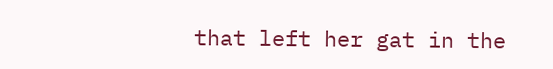that left her gat in the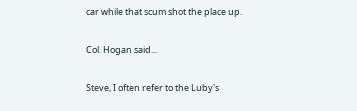car while that scum shot the place up.

Col. Hogan said...

Steve, I often refer to the Luby's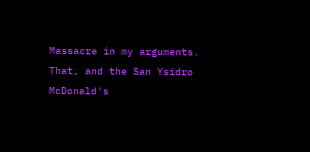Massacre in my arguments. That, and the San Ysidro McDonald's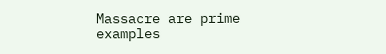Massacre are prime examples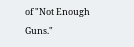of "Not Enough Guns."